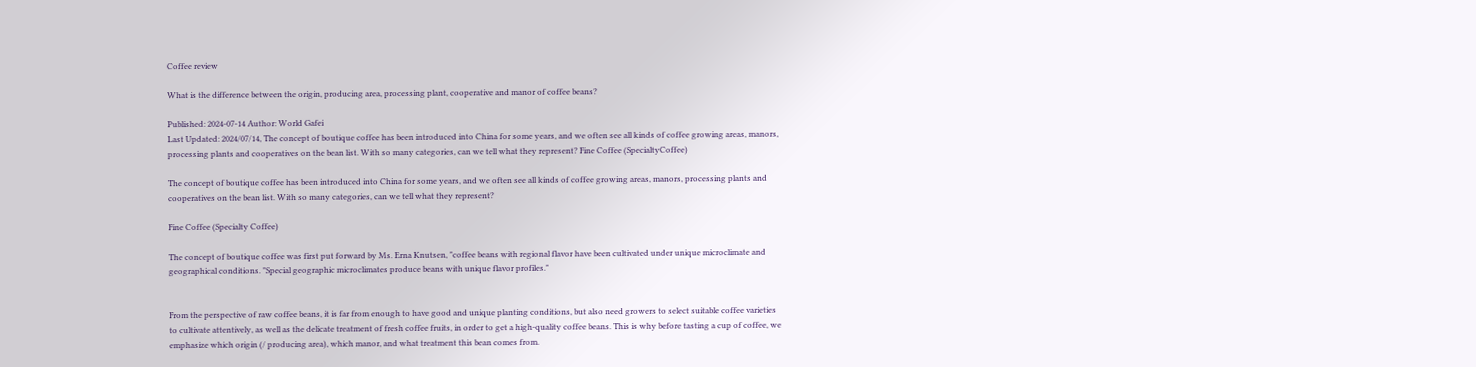Coffee review

What is the difference between the origin, producing area, processing plant, cooperative and manor of coffee beans?

Published: 2024-07-14 Author: World Gafei
Last Updated: 2024/07/14, The concept of boutique coffee has been introduced into China for some years, and we often see all kinds of coffee growing areas, manors, processing plants and cooperatives on the bean list. With so many categories, can we tell what they represent? Fine Coffee (SpecialtyCoffee)

The concept of boutique coffee has been introduced into China for some years, and we often see all kinds of coffee growing areas, manors, processing plants and cooperatives on the bean list. With so many categories, can we tell what they represent?

Fine Coffee (Specialty Coffee)

The concept of boutique coffee was first put forward by Ms. Erna Knutsen, "coffee beans with regional flavor have been cultivated under unique microclimate and geographical conditions. "Special geographic microclimates produce beans with unique flavor profiles."


From the perspective of raw coffee beans, it is far from enough to have good and unique planting conditions, but also need growers to select suitable coffee varieties to cultivate attentively, as well as the delicate treatment of fresh coffee fruits, in order to get a high-quality coffee beans. This is why before tasting a cup of coffee, we emphasize which origin (/ producing area), which manor, and what treatment this bean comes from.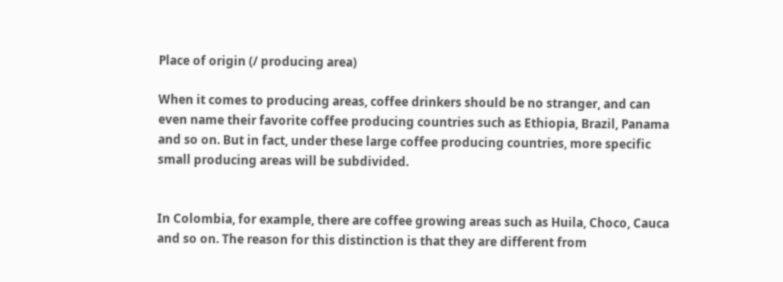Place of origin (/ producing area)

When it comes to producing areas, coffee drinkers should be no stranger, and can even name their favorite coffee producing countries such as Ethiopia, Brazil, Panama and so on. But in fact, under these large coffee producing countries, more specific small producing areas will be subdivided.


In Colombia, for example, there are coffee growing areas such as Huila, Choco, Cauca and so on. The reason for this distinction is that they are different from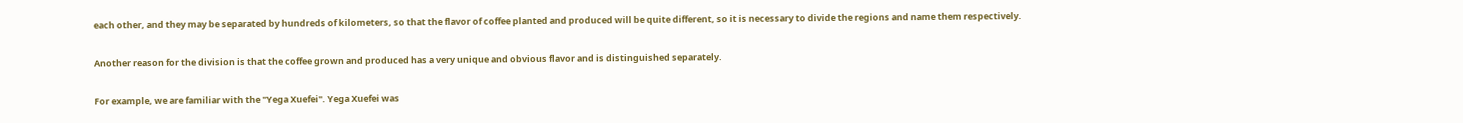each other, and they may be separated by hundreds of kilometers, so that the flavor of coffee planted and produced will be quite different, so it is necessary to divide the regions and name them respectively.

Another reason for the division is that the coffee grown and produced has a very unique and obvious flavor and is distinguished separately.

For example, we are familiar with the "Yega Xuefei". Yega Xuefei was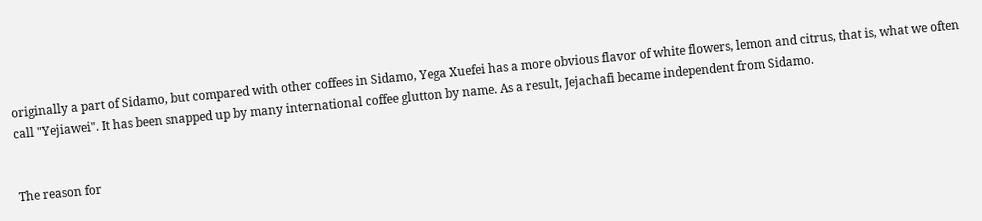originally a part of Sidamo, but compared with other coffees in Sidamo, Yega Xuefei has a more obvious flavor of white flowers, lemon and citrus, that is, what we often call "Yejiawei". It has been snapped up by many international coffee glutton by name. As a result, Jejachafi became independent from Sidamo.


The reason for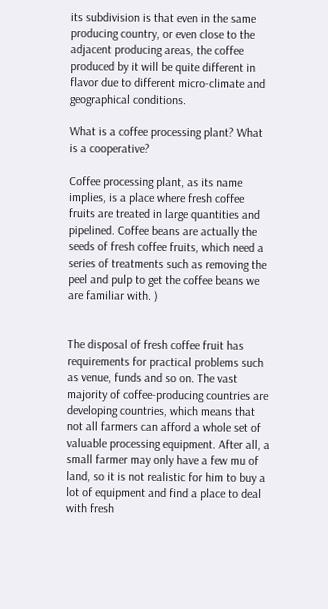its subdivision is that even in the same producing country, or even close to the adjacent producing areas, the coffee produced by it will be quite different in flavor due to different micro-climate and geographical conditions.

What is a coffee processing plant? What is a cooperative?

Coffee processing plant, as its name implies, is a place where fresh coffee fruits are treated in large quantities and pipelined. Coffee beans are actually the seeds of fresh coffee fruits, which need a series of treatments such as removing the peel and pulp to get the coffee beans we are familiar with. )


The disposal of fresh coffee fruit has requirements for practical problems such as venue, funds and so on. The vast majority of coffee-producing countries are developing countries, which means that not all farmers can afford a whole set of valuable processing equipment. After all, a small farmer may only have a few mu of land, so it is not realistic for him to buy a lot of equipment and find a place to deal with fresh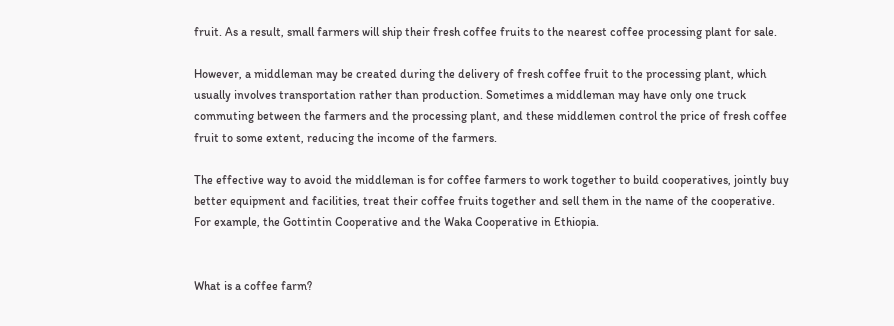fruit. As a result, small farmers will ship their fresh coffee fruits to the nearest coffee processing plant for sale.

However, a middleman may be created during the delivery of fresh coffee fruit to the processing plant, which usually involves transportation rather than production. Sometimes a middleman may have only one truck commuting between the farmers and the processing plant, and these middlemen control the price of fresh coffee fruit to some extent, reducing the income of the farmers.

The effective way to avoid the middleman is for coffee farmers to work together to build cooperatives, jointly buy better equipment and facilities, treat their coffee fruits together and sell them in the name of the cooperative. For example, the Gottintin Cooperative and the Waka Cooperative in Ethiopia.


What is a coffee farm?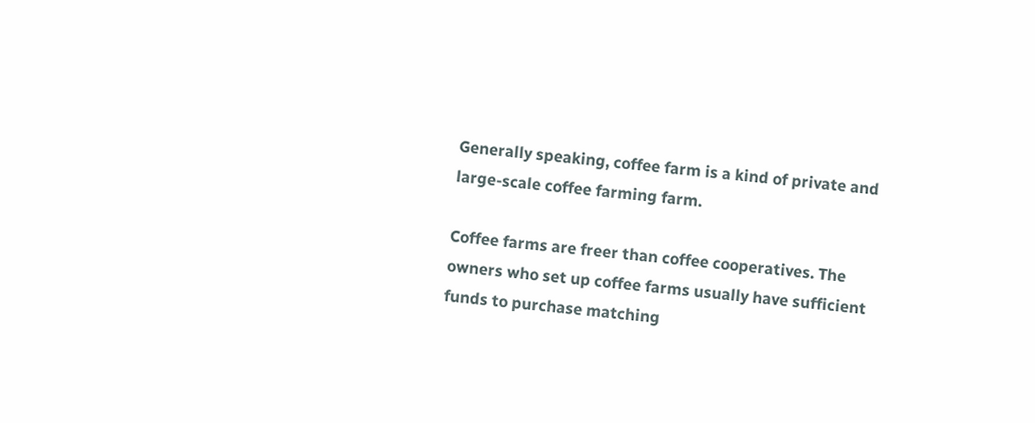Generally speaking, coffee farm is a kind of private and large-scale coffee farming farm.

Coffee farms are freer than coffee cooperatives. The owners who set up coffee farms usually have sufficient funds to purchase matching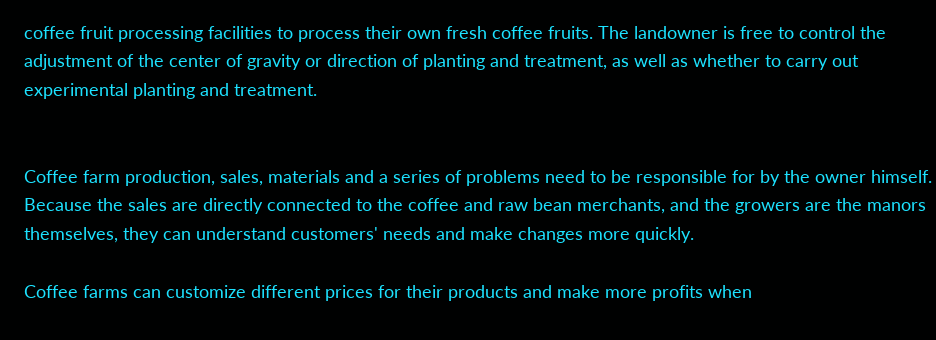coffee fruit processing facilities to process their own fresh coffee fruits. The landowner is free to control the adjustment of the center of gravity or direction of planting and treatment, as well as whether to carry out experimental planting and treatment.


Coffee farm production, sales, materials and a series of problems need to be responsible for by the owner himself. Because the sales are directly connected to the coffee and raw bean merchants, and the growers are the manors themselves, they can understand customers' needs and make changes more quickly.

Coffee farms can customize different prices for their products and make more profits when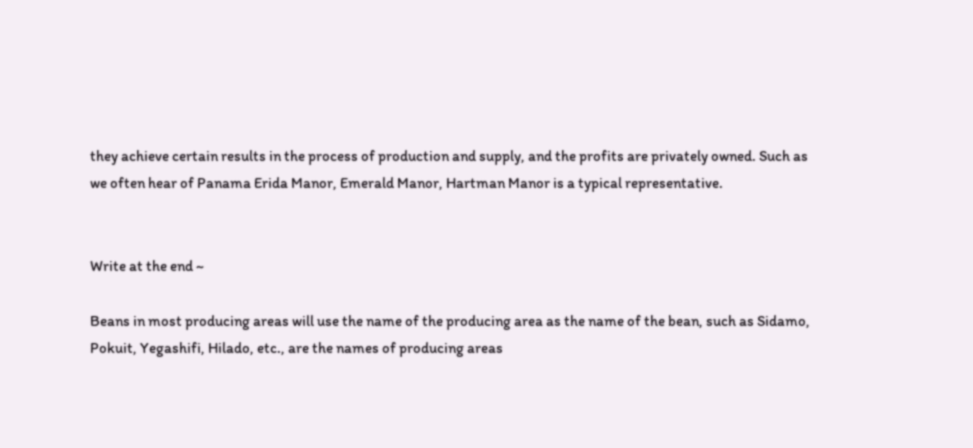they achieve certain results in the process of production and supply, and the profits are privately owned. Such as we often hear of Panama Erida Manor, Emerald Manor, Hartman Manor is a typical representative.


Write at the end ~

Beans in most producing areas will use the name of the producing area as the name of the bean, such as Sidamo, Pokuit, Yegashifi, Hilado, etc., are the names of producing areas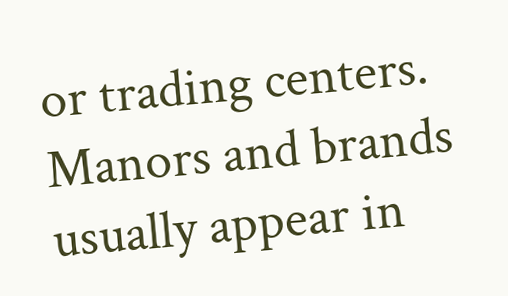or trading centers. Manors and brands usually appear in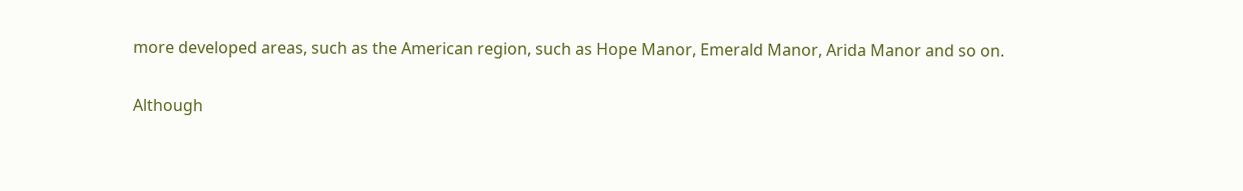more developed areas, such as the American region, such as Hope Manor, Emerald Manor, Arida Manor and so on.

Although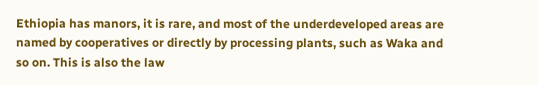Ethiopia has manors, it is rare, and most of the underdeveloped areas are named by cooperatives or directly by processing plants, such as Waka and so on. This is also the law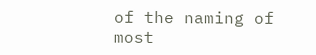of the naming of most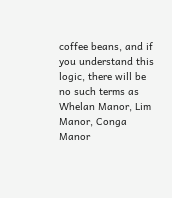coffee beans, and if you understand this logic, there will be no such terms as Whelan Manor, Lim Manor, Conga Manor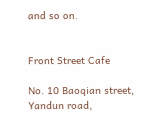and so on.


Front Street Cafe

No. 10 Baoqian street, Yandun road,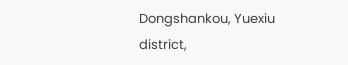Dongshankou, Yuexiu district,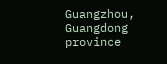Guangzhou, Guangdong province